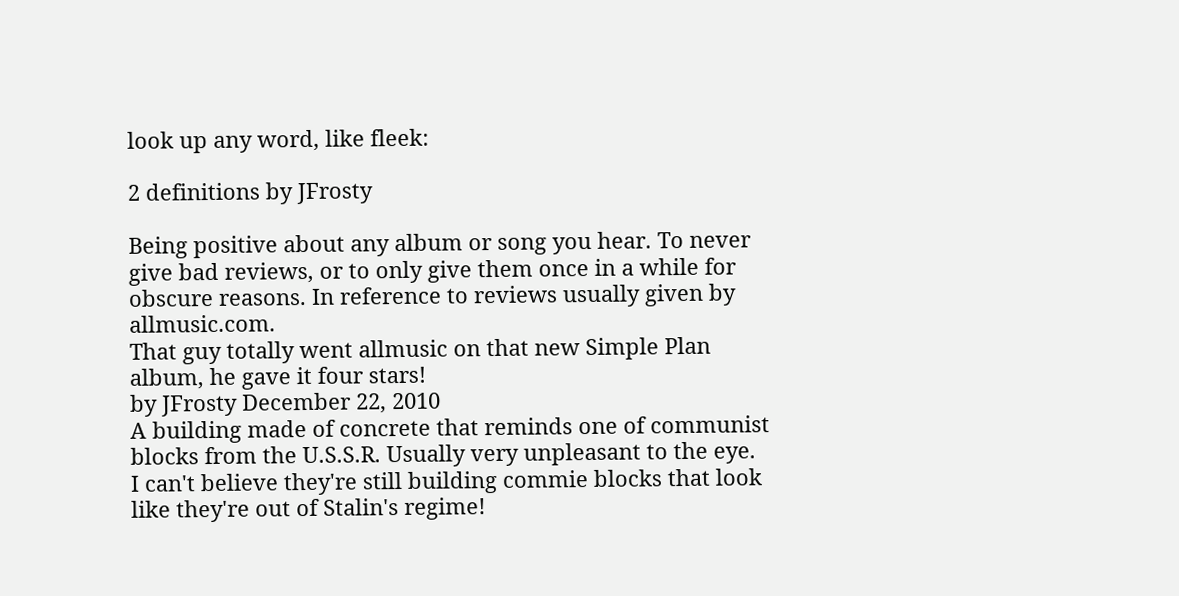look up any word, like fleek:

2 definitions by JFrosty

Being positive about any album or song you hear. To never give bad reviews, or to only give them once in a while for obscure reasons. In reference to reviews usually given by allmusic.com.
That guy totally went allmusic on that new Simple Plan album, he gave it four stars!
by JFrosty December 22, 2010
A building made of concrete that reminds one of communist blocks from the U.S.S.R. Usually very unpleasant to the eye.
I can't believe they're still building commie blocks that look like they're out of Stalin's regime!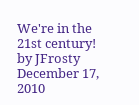We're in the 21st century!
by JFrosty December 17, 2010